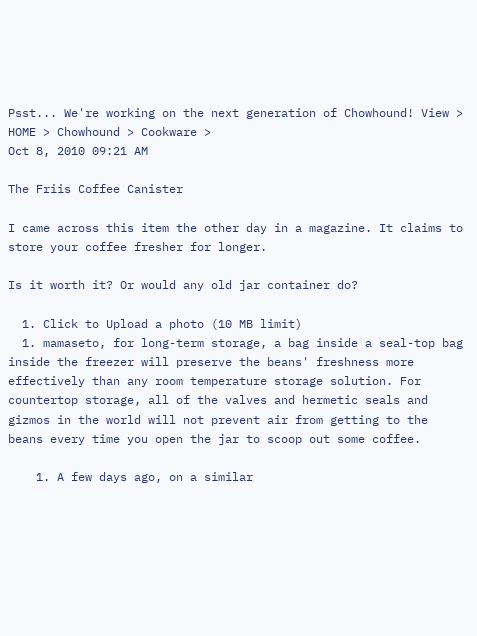Psst... We're working on the next generation of Chowhound! View >
HOME > Chowhound > Cookware >
Oct 8, 2010 09:21 AM

The Friis Coffee Canister

I came across this item the other day in a magazine. It claims to store your coffee fresher for longer.

Is it worth it? Or would any old jar container do?

  1. Click to Upload a photo (10 MB limit)
  1. mamaseto, for long-term storage, a bag inside a seal-top bag inside the freezer will preserve the beans' freshness more effectively than any room temperature storage solution. For countertop storage, all of the valves and hermetic seals and gizmos in the world will not prevent air from getting to the beans every time you open the jar to scoop out some coffee.

    1. A few days ago, on a similar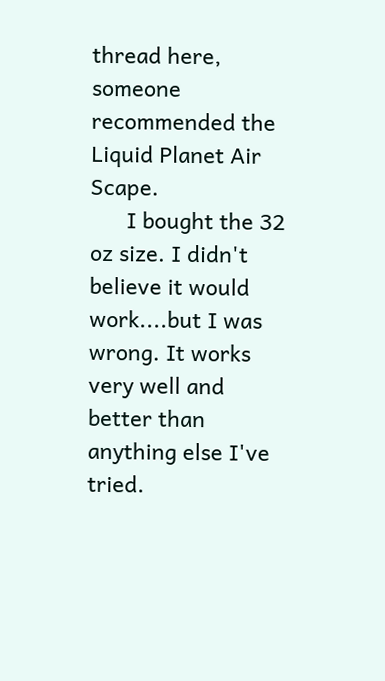thread here, someone recommended the Liquid Planet Air Scape.
      I bought the 32 oz size. I didn't believe it would work....but I was wrong. It works very well and better than anything else I've tried.